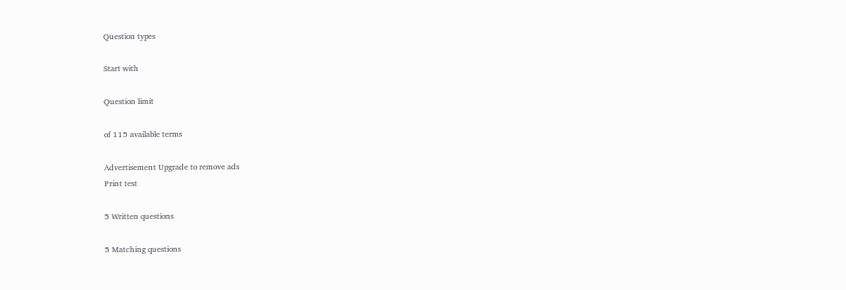Question types

Start with

Question limit

of 115 available terms

Advertisement Upgrade to remove ads
Print test

5 Written questions

5 Matching questions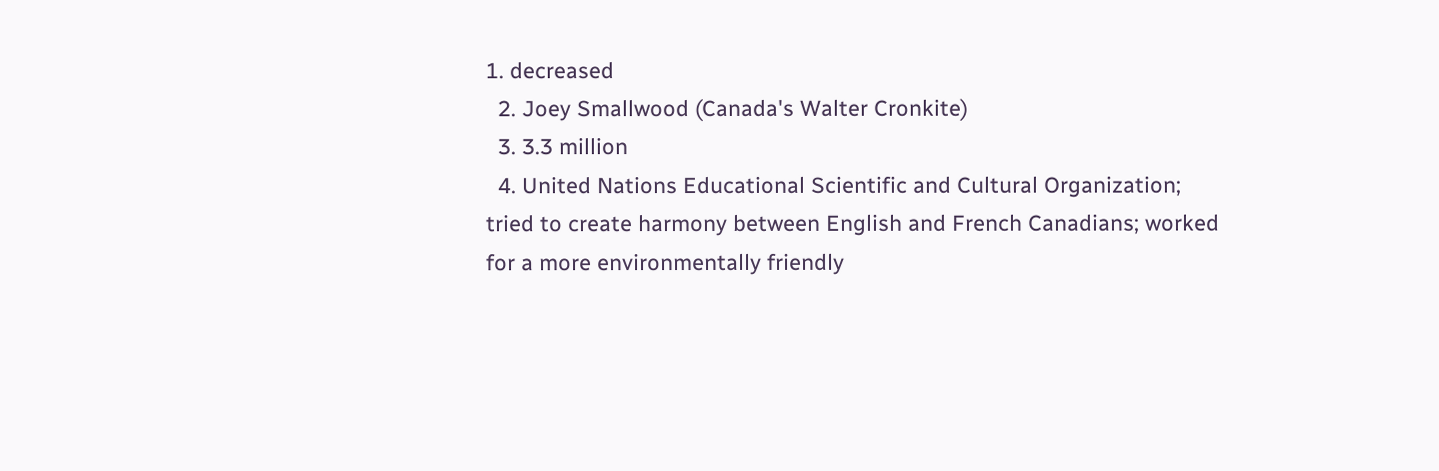1. decreased
  2. Joey Smallwood (Canada's Walter Cronkite)
  3. 3.3 million
  4. United Nations Educational Scientific and Cultural Organization; tried to create harmony between English and French Canadians; worked for a more environmentally friendly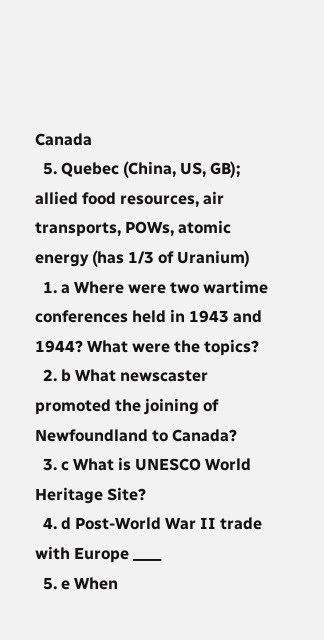Canada
  5. Quebec (China, US, GB); allied food resources, air transports, POWs, atomic energy (has 1/3 of Uranium)
  1. a Where were two wartime conferences held in 1943 and 1944? What were the topics?
  2. b What newscaster promoted the joining of Newfoundland to Canada?
  3. c What is UNESCO World Heritage Site?
  4. d Post-World War II trade with Europe ____
  5. e When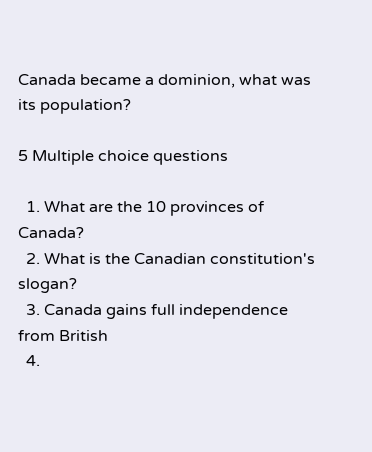Canada became a dominion, what was its population?

5 Multiple choice questions

  1. What are the 10 provinces of Canada?
  2. What is the Canadian constitution's slogan?
  3. Canada gains full independence from British
  4.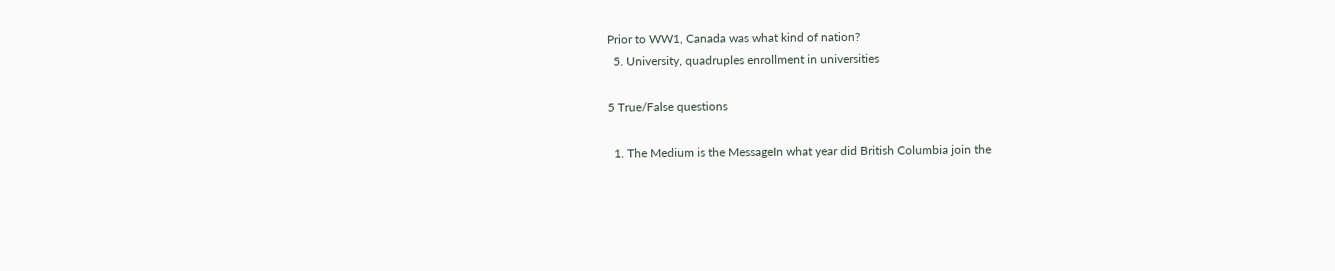Prior to WW1, Canada was what kind of nation?
  5. University, quadruples enrollment in universities

5 True/False questions

  1. The Medium is the MessageIn what year did British Columbia join the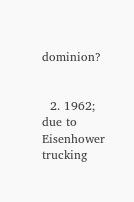dominion?


  2. 1962; due to Eisenhower trucking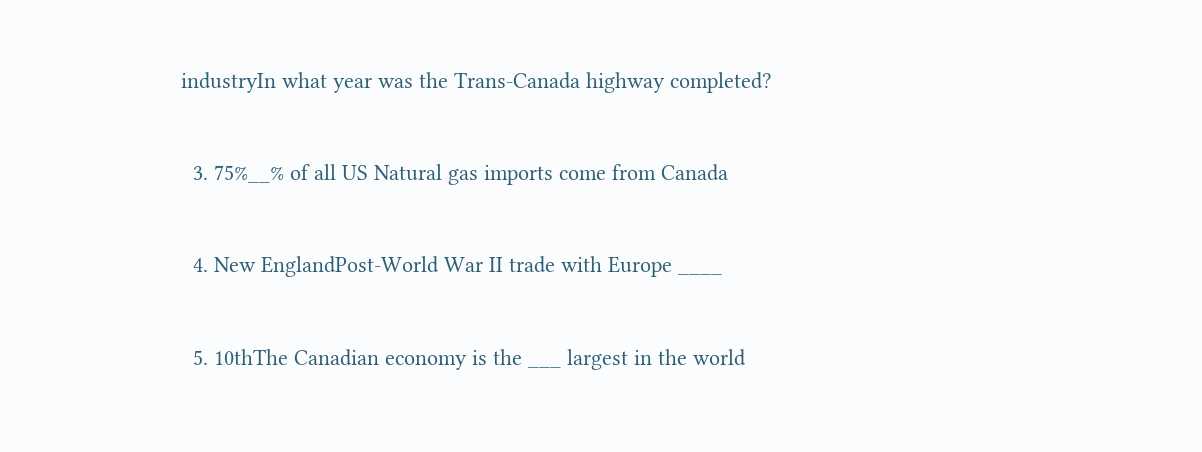industryIn what year was the Trans-Canada highway completed?


  3. 75%__% of all US Natural gas imports come from Canada


  4. New EnglandPost-World War II trade with Europe ____


  5. 10thThe Canadian economy is the ___ largest in the world